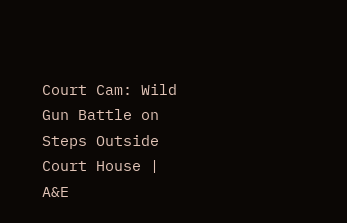Court Cam: Wild Gun Battle on Steps Outside Court House | A&E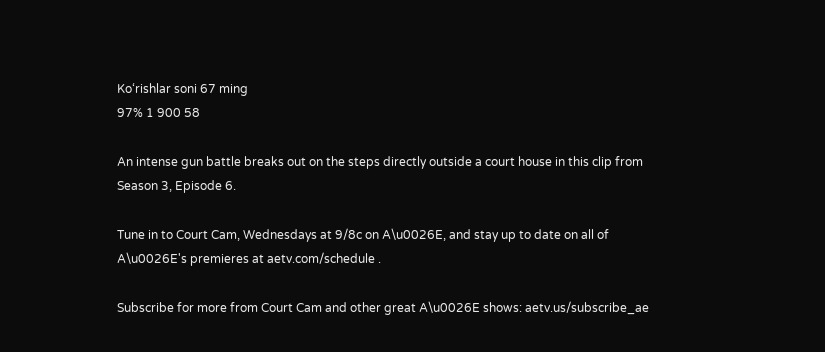Ko‘rishlar soni 67 ming
97% 1 900 58

An intense gun battle breaks out on the steps directly outside a court house in this clip from Season 3, Episode 6.

Tune in to Court Cam, Wednesdays at 9/8c on A\u0026E, and stay up to date on all of A\u0026E's premieres at aetv.com/schedule .

Subscribe for more from Court Cam and other great A\u0026E shows: aetv.us/subscribe_ae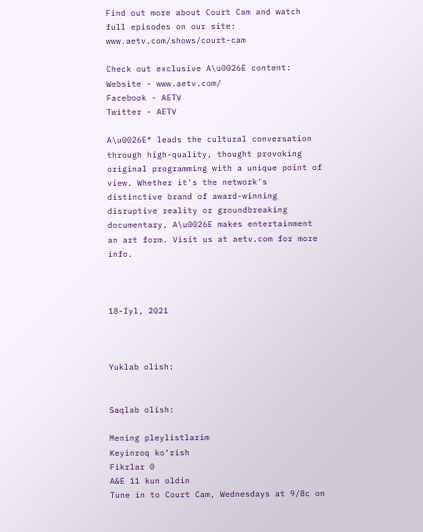Find out more about Court Cam and watch full episodes on our site: www.aetv.com/shows/court-cam

Check out exclusive A\u0026E content:
Website - www.aetv.com/
Facebook - AETV
Twitter - AETV

A\u0026E® leads the cultural conversation through high-quality, thought provoking original programming with a unique point of view. Whether it's the network's distinctive brand of award-winning disruptive reality or groundbreaking documentary, A\u0026E makes entertainment an art form. Visit us at aetv.com for more info.



18-Iyl, 2021



Yuklab olish:


Saqlab olish:

Mening pleylistlarim
Keyinroq ko‘rish
Fikrlar 0
A&E 11 kun oldin
Tune in to Court Cam, Wednesdays at 9/8c on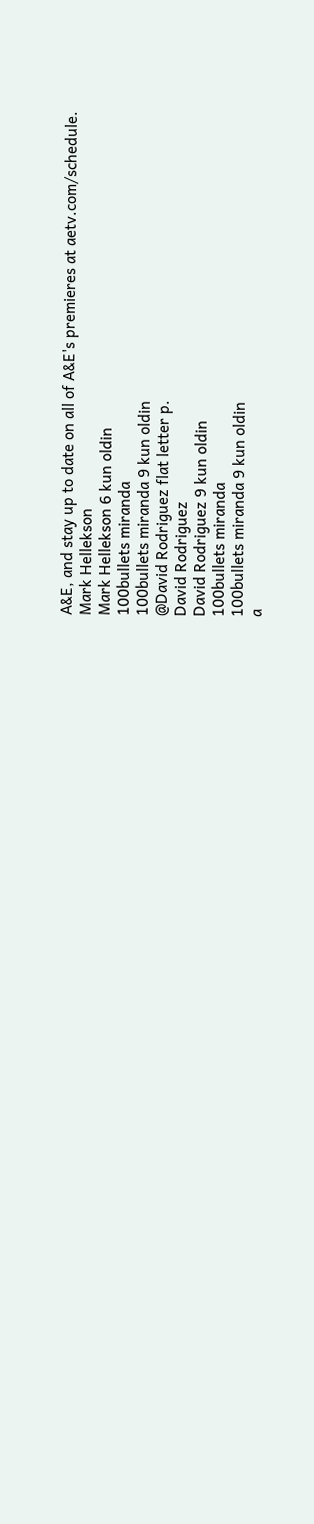A&E, and stay up to date on all of A&E's premieres at aetv.com/schedule.
Mark Hellekson
Mark Hellekson 6 kun oldin
100bullets miranda
100bullets miranda 9 kun oldin
@David Rodriguez flat letter p.
David Rodriguez
David Rodriguez 9 kun oldin
100bullets miranda
100bullets miranda 9 kun oldin
a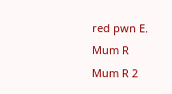red pwn E.
Mum R
Mum R 2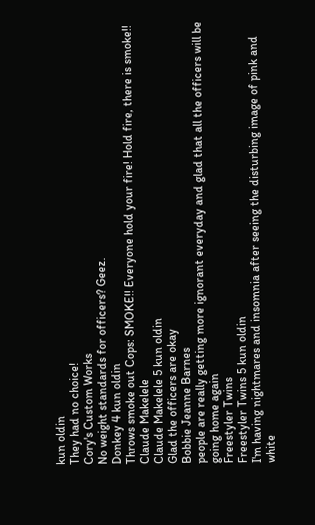kun oldin
They had no choice!
Cory's Custom Works
No weight standards for officers? Geez.
Donkey 4 kun oldin
Throws smoke out Cops: SMOKE!! Everyone hold your fire! Hold fire, there is smoke!!
Claude Makelele
Claude Makelele 5 kun oldin
Glad the officers are okay
Bobbie Jeanne Barnes
people are really getting more ignorant everyday and glad that all the officers will be going home again
Freestyler Twins
Freestyler Twins 5 kun oldin
I'm having nightmares and insomnia after seeing the disturbing image of pink and white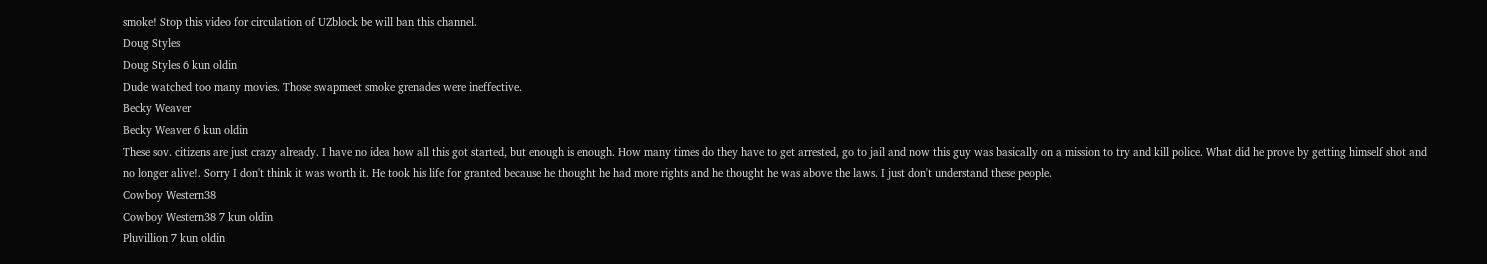smoke! Stop this video for circulation of UZblock be will ban this channel.
Doug Styles
Doug Styles 6 kun oldin
Dude watched too many movies. Those swapmeet smoke grenades were ineffective.
Becky Weaver
Becky Weaver 6 kun oldin
These sov. citizens are just crazy already. I have no idea how all this got started, but enough is enough. How many times do they have to get arrested, go to jail and now this guy was basically on a mission to try and kill police. What did he prove by getting himself shot and no longer alive!. Sorry I don't think it was worth it. He took his life for granted because he thought he had more rights and he thought he was above the laws. I just don't understand these people.
Cowboy Western38
Cowboy Western38 7 kun oldin
Pluvillion 7 kun oldin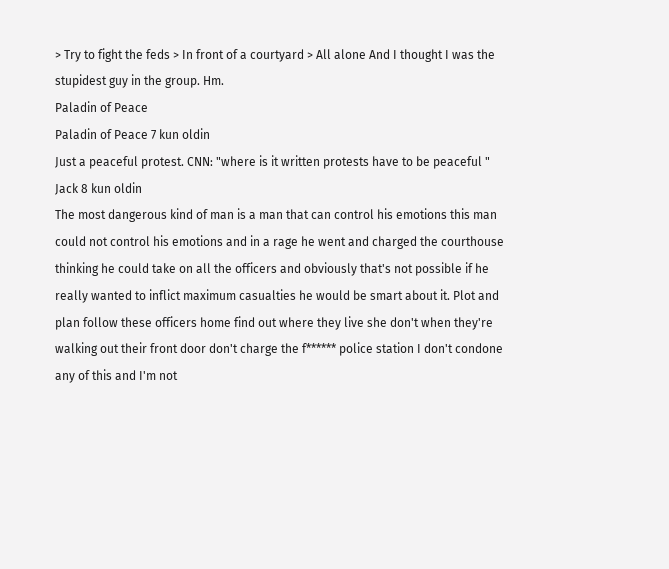> Try to fight the feds > In front of a courtyard > All alone And I thought I was the stupidest guy in the group. Hm.
Paladin of Peace
Paladin of Peace 7 kun oldin
Just a peaceful protest. CNN: "where is it written protests have to be peaceful "
Jack 8 kun oldin
The most dangerous kind of man is a man that can control his emotions this man could not control his emotions and in a rage he went and charged the courthouse thinking he could take on all the officers and obviously that's not possible if he really wanted to inflict maximum casualties he would be smart about it. Plot and plan follow these officers home find out where they live she don't when they're walking out their front door don't charge the f****** police station I don't condone any of this and I'm not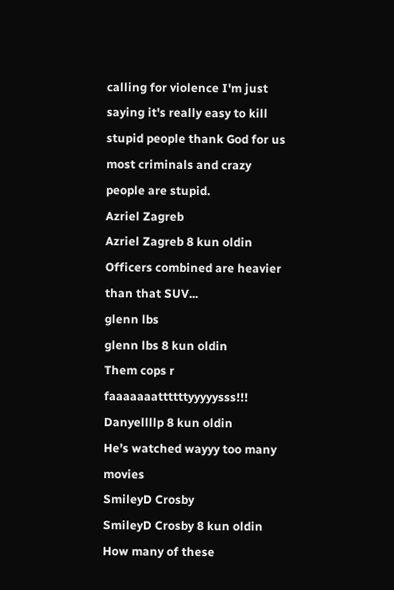calling for violence I'm just saying it's really easy to kill stupid people thank God for us most criminals and crazy people are stupid.
Azriel Zagreb
Azriel Zagreb 8 kun oldin
Officers combined are heavier than that SUV...
glenn lbs
glenn lbs 8 kun oldin
Them cops r faaaaaaattttttyyyyysss!!!
Danyellllp 8 kun oldin
He’s watched wayyy too many movies
SmileyD Crosby
SmileyD Crosby 8 kun oldin
How many of these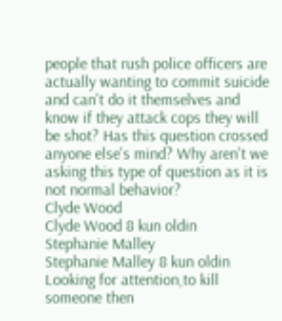people that rush police officers are actually wanting to commit suicide and can't do it themselves and know if they attack cops they will be shot? Has this question crossed anyone else's mind? Why aren't we asking this type of question as it is not normal behavior?
Clyde Wood
Clyde Wood 8 kun oldin
Stephanie Malley
Stephanie Malley 8 kun oldin
Looking for attention,to kill someone then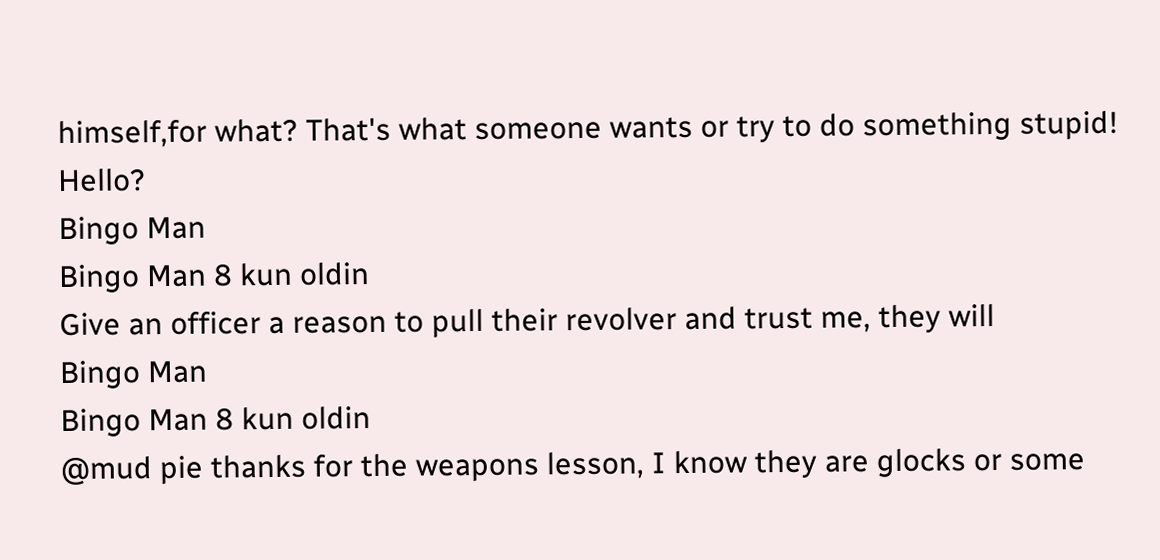himself,for what? That's what someone wants or try to do something stupid! Hello?
Bingo Man
Bingo Man 8 kun oldin
Give an officer a reason to pull their revolver and trust me, they will
Bingo Man
Bingo Man 8 kun oldin
@mud pie thanks for the weapons lesson, I know they are glocks or some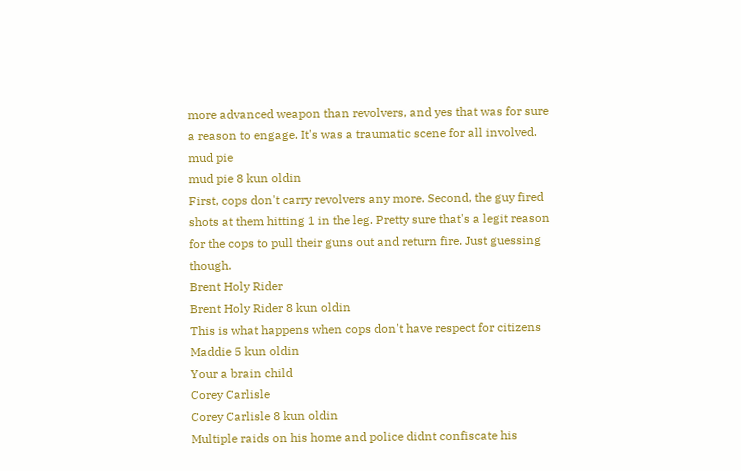more advanced weapon than revolvers, and yes that was for sure a reason to engage. It's was a traumatic scene for all involved.
mud pie
mud pie 8 kun oldin
First, cops don't carry revolvers any more. Second, the guy fired shots at them hitting 1 in the leg. Pretty sure that's a legit reason for the cops to pull their guns out and return fire. Just guessing though.
Brent Holy Rider
Brent Holy Rider 8 kun oldin
This is what happens when cops don't have respect for citizens
Maddie 5 kun oldin
Your a brain child
Corey Carlisle
Corey Carlisle 8 kun oldin
Multiple raids on his home and police didnt confiscate his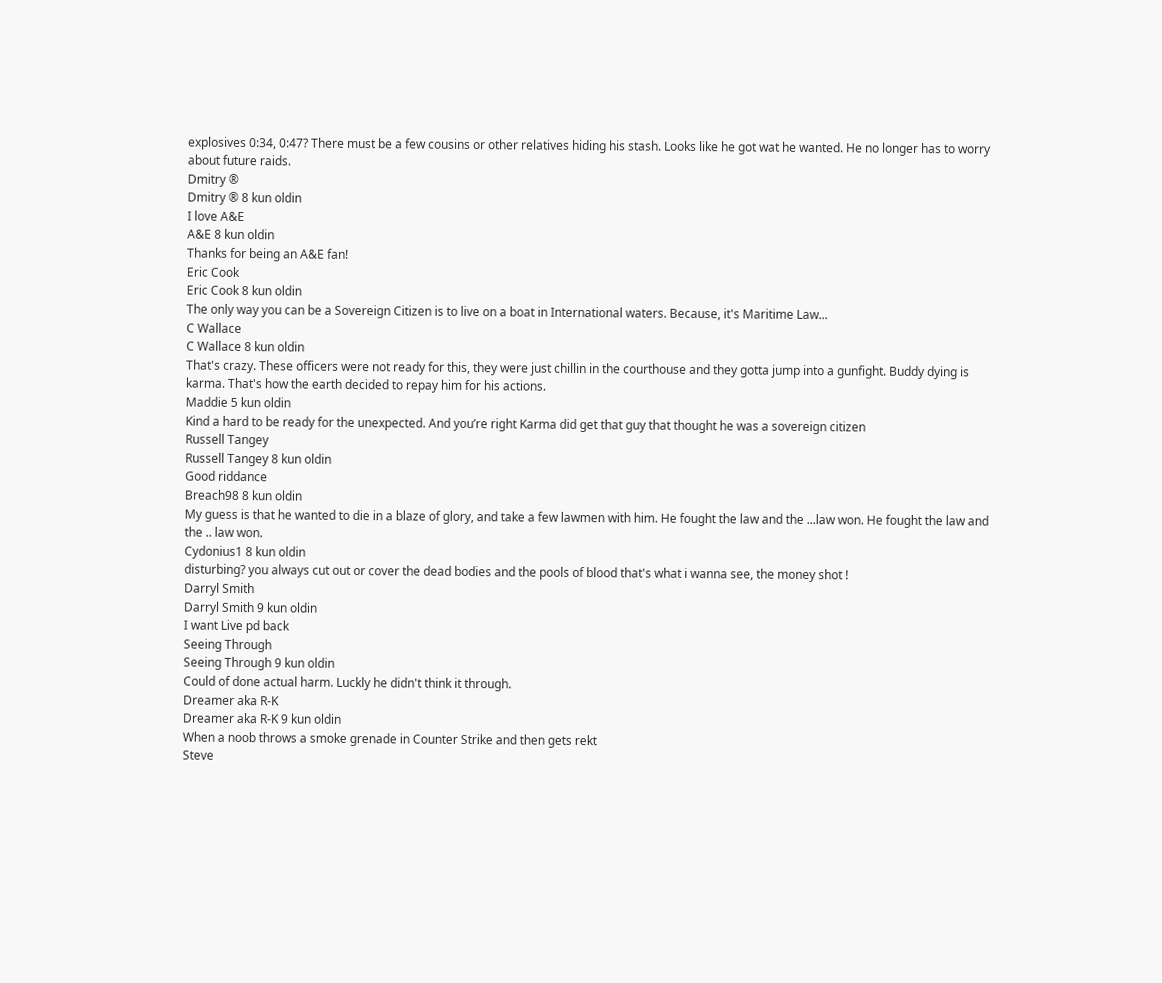explosives 0:34, 0:47? There must be a few cousins or other relatives hiding his stash. Looks like he got wat he wanted. He no longer has to worry about future raids.
Dmitry ®
Dmitry ® 8 kun oldin
I love A&E
A&E 8 kun oldin
Thanks for being an A&E fan!
Eric Cook
Eric Cook 8 kun oldin
The only way you can be a Sovereign Citizen is to live on a boat in International waters. Because, it's Maritime Law...
C Wallace
C Wallace 8 kun oldin
That's crazy. These officers were not ready for this, they were just chillin in the courthouse and they gotta jump into a gunfight. Buddy dying is karma. That's how the earth decided to repay him for his actions.
Maddie 5 kun oldin
Kind a hard to be ready for the unexpected. And you’re right Karma did get that guy that thought he was a sovereign citizen
Russell Tangey
Russell Tangey 8 kun oldin
Good riddance
Breach98 8 kun oldin
My guess is that he wanted to die in a blaze of glory, and take a few lawmen with him. He fought the law and the ...law won. He fought the law and the .. law won.
Cydonius1 8 kun oldin
disturbing? you always cut out or cover the dead bodies and the pools of blood that's what i wanna see, the money shot !
Darryl Smith
Darryl Smith 9 kun oldin
I want Live pd back
Seeing Through
Seeing Through 9 kun oldin
Could of done actual harm. Luckly he didn't think it through.
Dreamer aka R-K
Dreamer aka R-K 9 kun oldin
When a noob throws a smoke grenade in Counter Strike and then gets rekt
Steve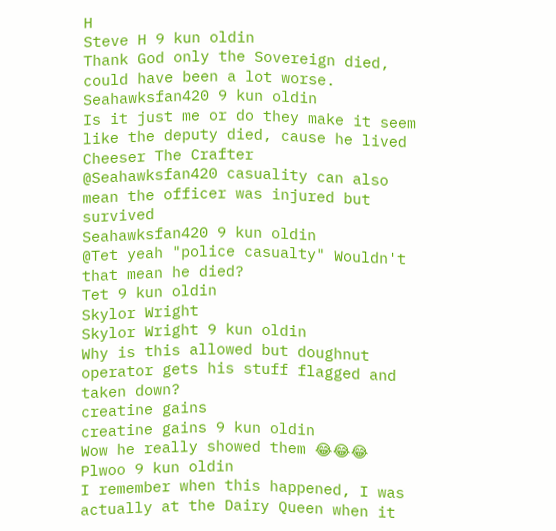H
Steve H 9 kun oldin
Thank God only the Sovereign died, could have been a lot worse.
Seahawksfan420 9 kun oldin
Is it just me or do they make it seem like the deputy died, cause he lived
Cheeser The Crafter
@Seahawksfan420 casuality can also mean the officer was injured but survived
Seahawksfan420 9 kun oldin
@Tet yeah "police casualty" Wouldn't that mean he died?
Tet 9 kun oldin
Skylor Wright
Skylor Wright 9 kun oldin
Why is this allowed but doughnut operator gets his stuff flagged and taken down?
creatine gains
creatine gains 9 kun oldin
Wow he really showed them 😂😂😂
Plwoo 9 kun oldin
I remember when this happened, I was actually at the Dairy Queen when it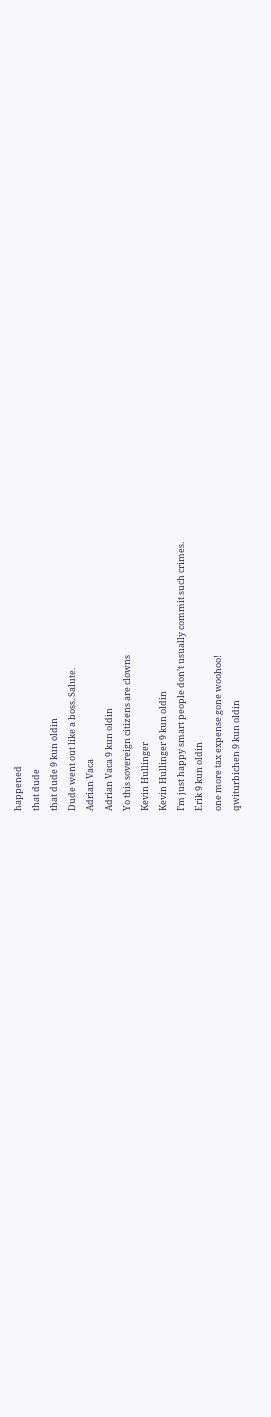happened
that dude
that dude 9 kun oldin
Dude went out like a boss. Salute.
Adrian Vaca
Adrian Vaca 9 kun oldin
Yo this sovereign citizens are clowns
Kevin Hullinger
Kevin Hullinger 9 kun oldin
I’m just happy smart people don’t usually commit such crimes.
Erik 9 kun oldin
one more tax expense gone woohoo!
qwiturbichen 9 kun oldin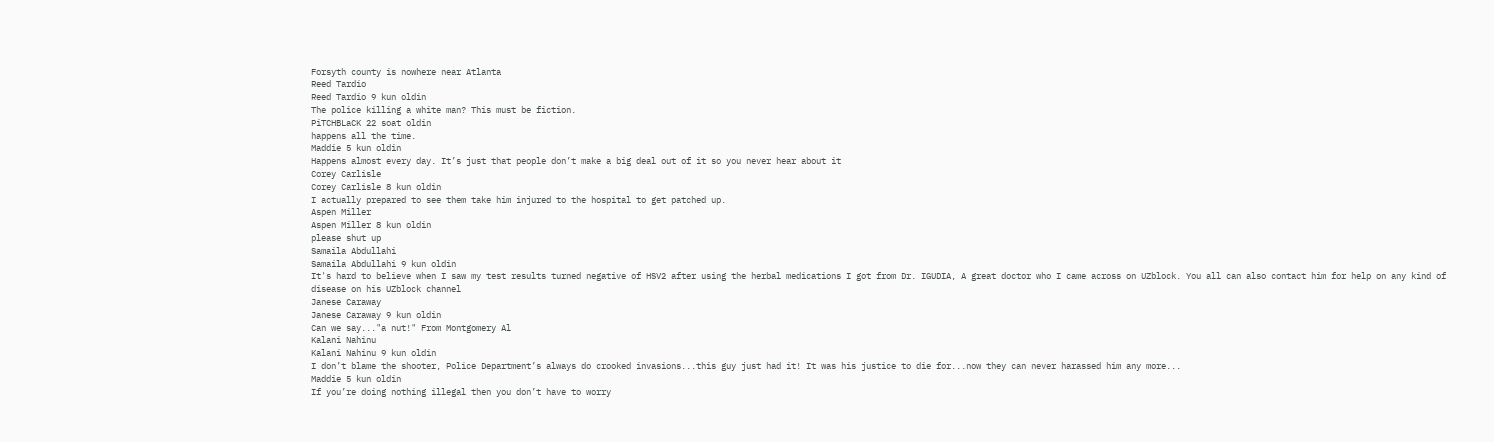Forsyth county is nowhere near Atlanta
Reed Tardio
Reed Tardio 9 kun oldin
The police killing a white man? This must be fiction.
PiTCHBLaCK 22 soat oldin
happens all the time.
Maddie 5 kun oldin
Happens almost every day. It’s just that people don’t make a big deal out of it so you never hear about it
Corey Carlisle
Corey Carlisle 8 kun oldin
I actually prepared to see them take him injured to the hospital to get patched up.
Aspen Miller
Aspen Miller 8 kun oldin
please shut up
Samaila Abdullahi
Samaila Abdullahi 9 kun oldin
It's hard to believe when I saw my test results turned negative of HSV2 after using the herbal medications I got from Dr. IGUDIA, A great doctor who I came across on UZblock. You all can also contact him for help on any kind of disease on his UZblock channel
Janese Caraway
Janese Caraway 9 kun oldin
Can we say..."a nut!" From Montgomery Al
Kalani Nahinu
Kalani Nahinu 9 kun oldin
I don’t blame the shooter, Police Department’s always do crooked invasions...this guy just had it! It was his justice to die for...now they can never harassed him any more...
Maddie 5 kun oldin
If you’re doing nothing illegal then you don’t have to worry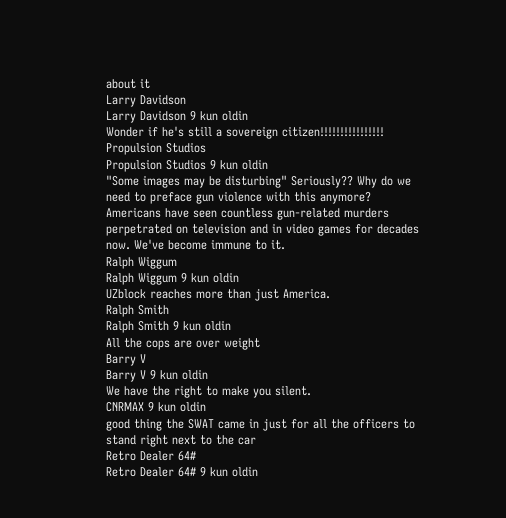about it
Larry Davidson
Larry Davidson 9 kun oldin
Wonder if he's still a sovereign citizen!!!!!!!!!!!!!!!!
Propulsion Studios
Propulsion Studios 9 kun oldin
"Some images may be disturbing" Seriously?? Why do we need to preface gun violence with this anymore? Americans have seen countless gun-related murders perpetrated on television and in video games for decades now. We've become immune to it.
Ralph Wiggum
Ralph Wiggum 9 kun oldin
UZblock reaches more than just America.
Ralph Smith
Ralph Smith 9 kun oldin
All the cops are over weight
Barry V
Barry V 9 kun oldin
We have the right to make you silent.
CNRMAX 9 kun oldin
good thing the SWAT came in just for all the officers to stand right next to the car
Retro Dealer 64#
Retro Dealer 64# 9 kun oldin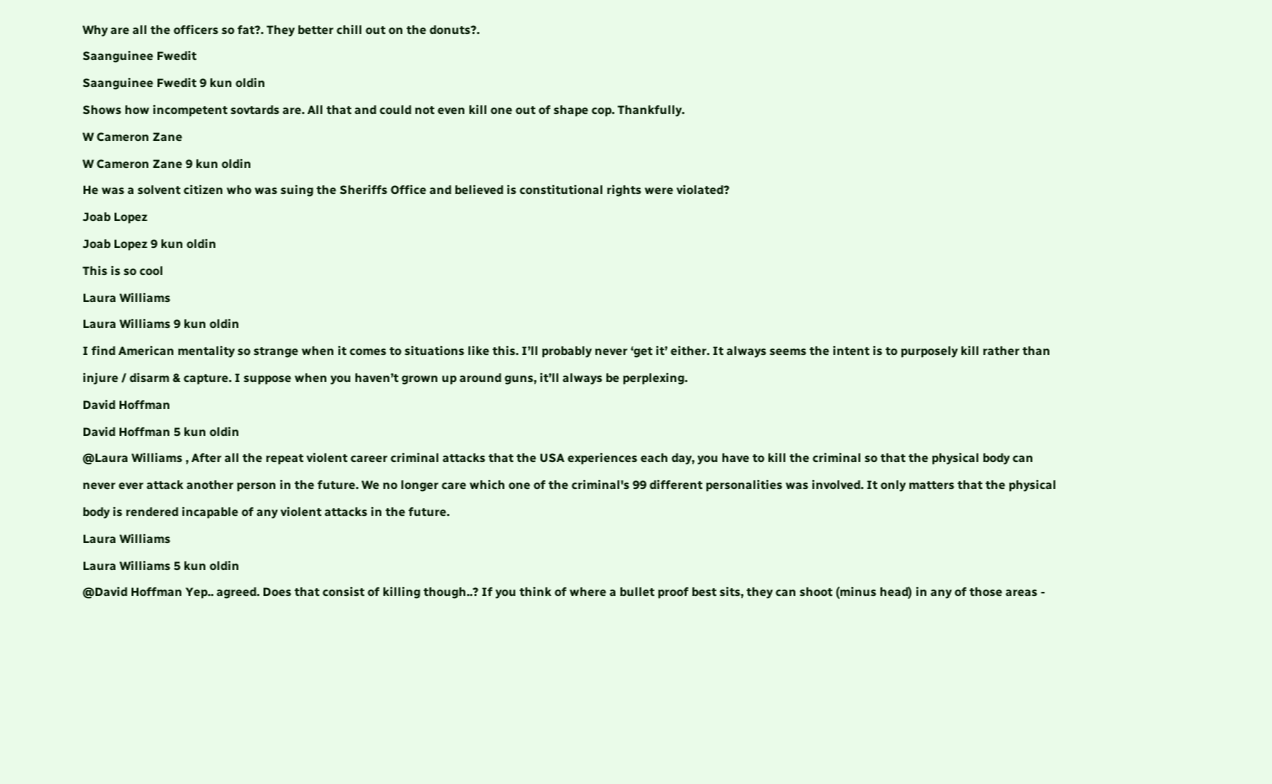Why are all the officers so fat?. They better chill out on the donuts?.
Saanguinee Fwedit
Saanguinee Fwedit 9 kun oldin
Shows how incompetent sovtards are. All that and could not even kill one out of shape cop. Thankfully.
W Cameron Zane
W Cameron Zane 9 kun oldin
He was a solvent citizen who was suing the Sheriffs Office and believed is constitutional rights were violated?
Joab Lopez
Joab Lopez 9 kun oldin
This is so cool
Laura Williams
Laura Williams 9 kun oldin
I find American mentality so strange when it comes to situations like this. I’ll probably never ‘get it’ either. It always seems the intent is to purposely kill rather than injure / disarm & capture. I suppose when you haven’t grown up around guns, it’ll always be perplexing.
David Hoffman
David Hoffman 5 kun oldin
@Laura Williams , After all the repeat violent career criminal attacks that the USA experiences each day, you have to kill the criminal so that the physical body can never ever attack another person in the future. We no longer care which one of the criminal's 99 different personalities was involved. It only matters that the physical body is rendered incapable of any violent attacks in the future.
Laura Williams
Laura Williams 5 kun oldin
@David Hoffman Yep.. agreed. Does that consist of killing though..? If you think of where a bullet proof best sits, they can shoot (minus head) in any of those areas -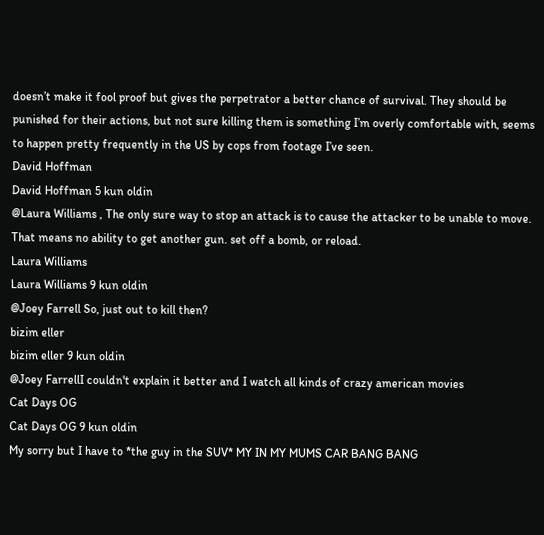doesn’t make it fool proof but gives the perpetrator a better chance of survival. They should be punished for their actions, but not sure killing them is something I’m overly comfortable with, seems to happen pretty frequently in the US by cops from footage I’ve seen.
David Hoffman
David Hoffman 5 kun oldin
@Laura Williams , The only sure way to stop an attack is to cause the attacker to be unable to move. That means no ability to get another gun. set off a bomb, or reload.
Laura Williams
Laura Williams 9 kun oldin
@Joey Farrell So, just out to kill then?
bizim eller
bizim eller 9 kun oldin
@Joey FarrellI couldn't explain it better and I watch all kinds of crazy american movies
Cat Days OG
Cat Days OG 9 kun oldin
My sorry but I have to *the guy in the SUV* MY IN MY MUMS CAR BANG BANG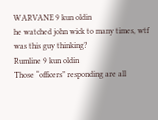WARVANE 9 kun oldin
he watched john wick to many times, wtf was this guy thinking?
Rumline 9 kun oldin
Those “officers” responding are all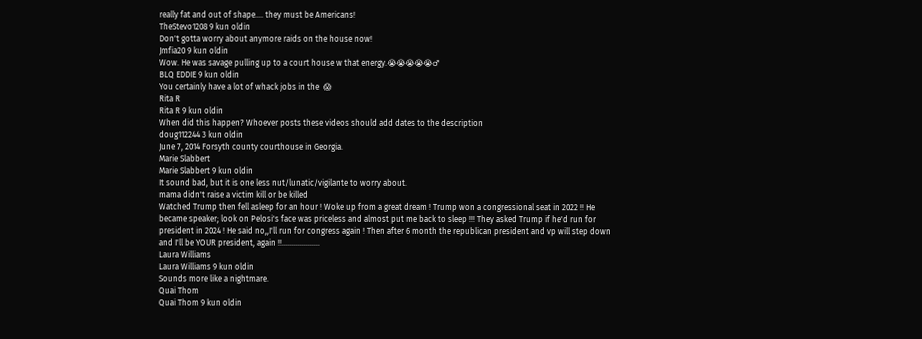really fat and out of shape…. they must be Americans!
TheStevo1208 9 kun oldin
Don't gotta worry about anymore raids on the house now!
Jmfia20 9 kun oldin
Wow. He was savage pulling up to a court house w that energy.😭😭😭😭😭♂
BLQ EDDIE 9 kun oldin
You certainly have a lot of whack jobs in the  😱
Rita R
Rita R 9 kun oldin
When did this happen? Whoever posts these videos should add dates to the description
doug112244 3 kun oldin
June 7, 2014 Forsyth county courthouse in Georgia.
Marie Slabbert
Marie Slabbert 9 kun oldin
It sound bad, but it is one less nut/lunatic/vigilante to worry about.
mama didn't raise a victim kill or be killed
Watched Trump then fell asleep for an hour ! Woke up from a great dream ! Trump won a congressional seat in 2022 !! He became speaker; look on Pelosi's face was priceless and almost put me back to sleep !!! They asked Trump if he'd run for president in 2024 ! He said no,,I'll run for congress again ! Then after 6 month the republican president and vp will step down and I'll be YOUR president, again !!...................
Laura Williams
Laura Williams 9 kun oldin
Sounds more like a nightmare.
Quai Thom
Quai Thom 9 kun oldin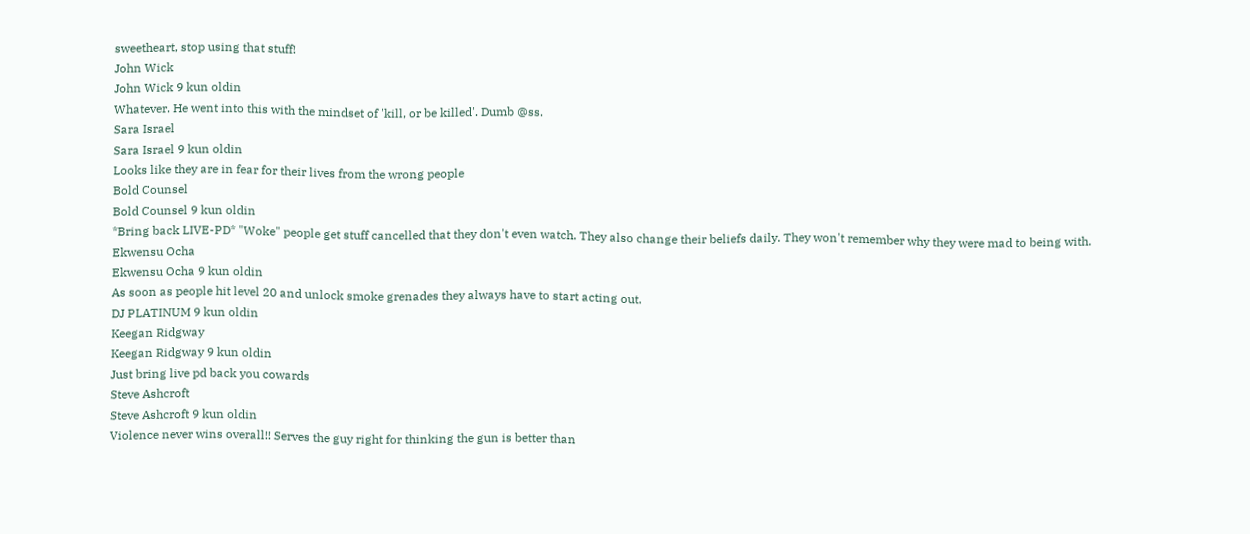sweetheart, stop using that stuff!
John Wick
John Wick 9 kun oldin
Whatever. He went into this with the mindset of 'kill, or be killed'. Dumb @ss.
Sara Israel
Sara Israel 9 kun oldin
Looks like they are in fear for their lives from the wrong people
Bold Counsel
Bold Counsel 9 kun oldin
*Bring back LIVE-PD* "Woke" people get stuff cancelled that they don't even watch. They also change their beliefs daily. They won't remember why they were mad to being with.
Ekwensu Ocha
Ekwensu Ocha 9 kun oldin
As soon as people hit level 20 and unlock smoke grenades they always have to start acting out.
DJ PLATINUM 9 kun oldin
Keegan Ridgway
Keegan Ridgway 9 kun oldin
Just bring live pd back you cowards
Steve Ashcroft
Steve Ashcroft 9 kun oldin
Violence never wins overall!! Serves the guy right for thinking the gun is better than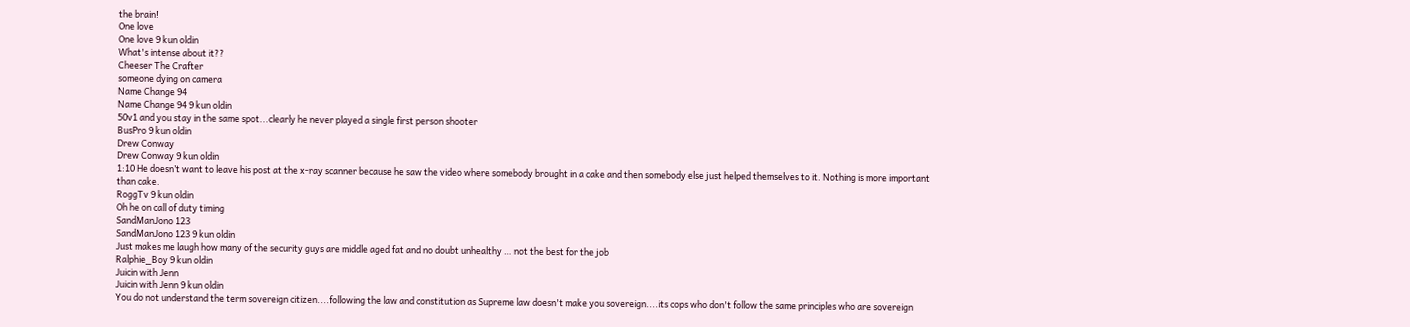the brain!
One love
One love 9 kun oldin
What's intense about it??
Cheeser The Crafter
someone dying on camera
Name Change 94
Name Change 94 9 kun oldin
50v1 and you stay in the same spot...clearly he never played a single first person shooter
BusPro 9 kun oldin
Drew Conway
Drew Conway 9 kun oldin
1:10 He doesn’t want to leave his post at the x-ray scanner because he saw the video where somebody brought in a cake and then somebody else just helped themselves to it. Nothing is more important than cake.
RoggTv 9 kun oldin
Oh he on call of duty timing
SandManJono 123
SandManJono 123 9 kun oldin
Just makes me laugh how many of the security guys are middle aged fat and no doubt unhealthy … not the best for the job
Ralphie_Boy 9 kun oldin
Juicin with Jenn
Juicin with Jenn 9 kun oldin
You do not understand the term sovereign citizen....following the law and constitution as Supreme law doesn't make you sovereign....its cops who don't follow the same principles who are sovereign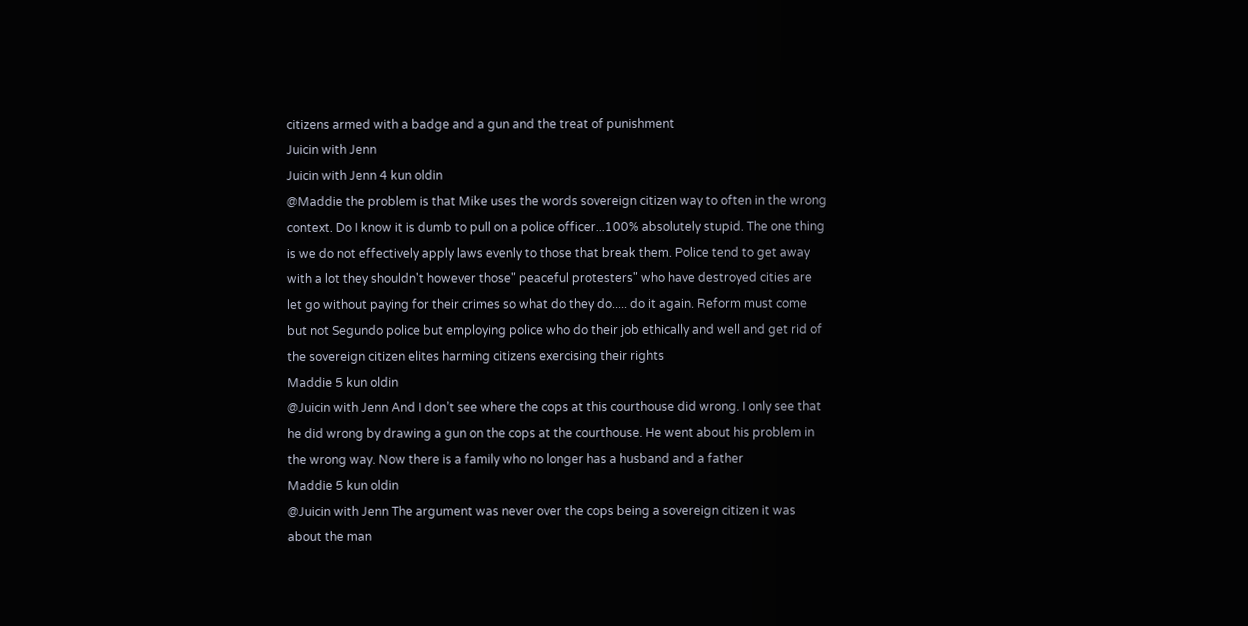citizens armed with a badge and a gun and the treat of punishment
Juicin with Jenn
Juicin with Jenn 4 kun oldin
@Maddie the problem is that Mike uses the words sovereign citizen way to often in the wrong context. Do I know it is dumb to pull on a police officer...100% absolutely stupid. The one thing is we do not effectively apply laws evenly to those that break them. Police tend to get away with a lot they shouldn't however those" peaceful protesters" who have destroyed cities are let go without paying for their crimes so what do they do..... do it again. Reform must come but not Segundo police but employing police who do their job ethically and well and get rid of the sovereign citizen elites harming citizens exercising their rights
Maddie 5 kun oldin
@Juicin with Jenn And I don’t see where the cops at this courthouse did wrong. I only see that he did wrong by drawing a gun on the cops at the courthouse. He went about his problem in the wrong way. Now there is a family who no longer has a husband and a father
Maddie 5 kun oldin
@Juicin with Jenn The argument was never over the cops being a sovereign citizen it was about the man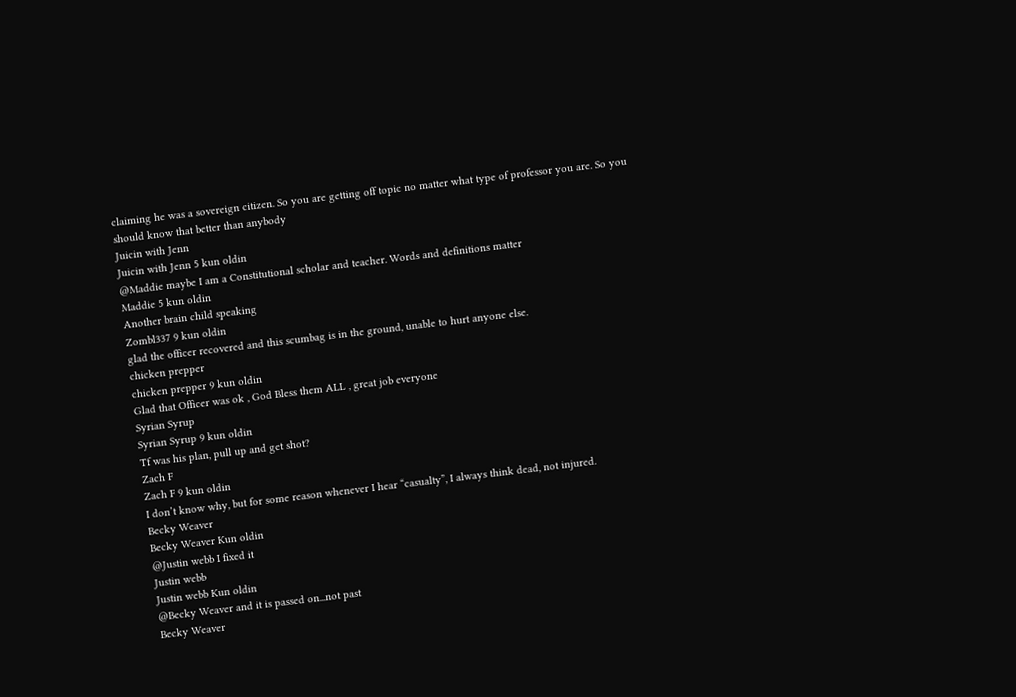claiming he was a sovereign citizen. So you are getting off topic no matter what type of professor you are. So you should know that better than anybody
Juicin with Jenn
Juicin with Jenn 5 kun oldin
@Maddie maybe I am a Constitutional scholar and teacher. Words and definitions matter
Maddie 5 kun oldin
Another brain child speaking
Zombl337 9 kun oldin
glad the officer recovered and this scumbag is in the ground, unable to hurt anyone else.
chicken prepper
chicken prepper 9 kun oldin
Glad that Officer was ok , God Bless them ALL , great job everyone
Syrian Syrup
Syrian Syrup 9 kun oldin
Tf was his plan, pull up and get shot?
Zach F
Zach F 9 kun oldin
I don’t know why, but for some reason whenever I hear “casualty”, I always think dead, not injured.
Becky Weaver
Becky Weaver Kun oldin
@Justin webb I fixed it
Justin webb
Justin webb Kun oldin
@Becky Weaver and it is passed on...not past
Becky Weaver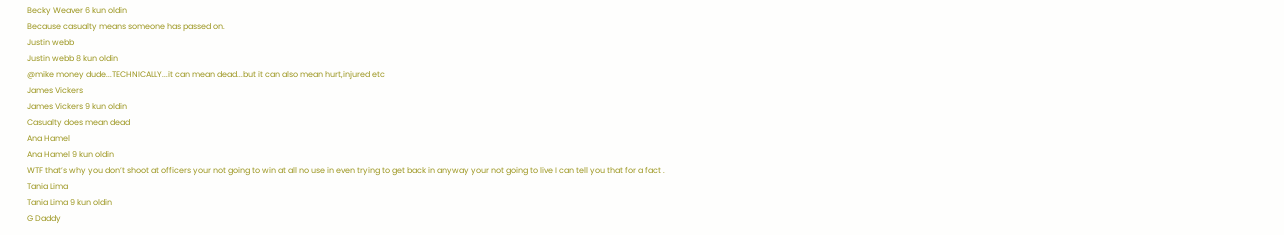Becky Weaver 6 kun oldin
Because casualty means someone has passed on.
Justin webb
Justin webb 8 kun oldin
@mike money dude...TECHNICALLY...it can mean dead...but it can also mean hurt,injured etc
James Vickers
James Vickers 9 kun oldin
Casualty does mean dead
Ana Hamel
Ana Hamel 9 kun oldin
WTF that’s why you don’t shoot at officers your not going to win at all no use in even trying to get back in anyway your not going to live I can tell you that for a fact .
Tania Lima
Tania Lima 9 kun oldin
G Daddy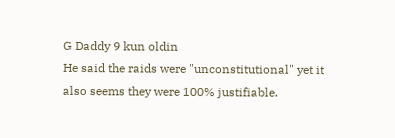G Daddy 9 kun oldin
He said the raids were "unconstitutional" yet it also seems they were 100% justifiable.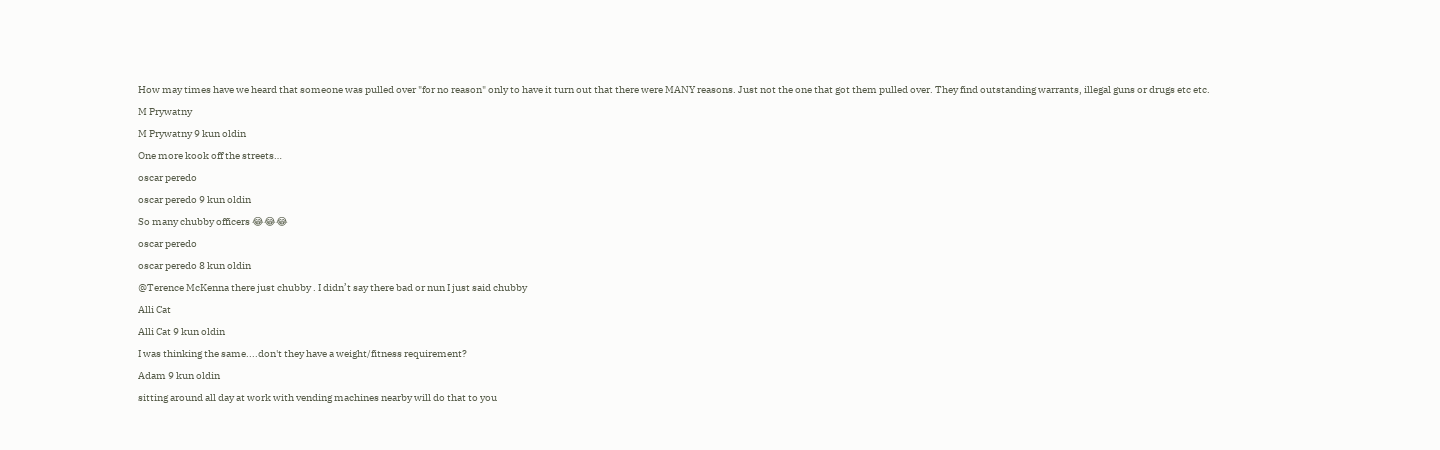How may times have we heard that someone was pulled over "for no reason" only to have it turn out that there were MANY reasons. Just not the one that got them pulled over. They find outstanding warrants, illegal guns or drugs etc etc.
M Prywatny
M Prywatny 9 kun oldin
One more kook off the streets…
oscar peredo
oscar peredo 9 kun oldin
So many chubby officers 😂😂😂
oscar peredo
oscar peredo 8 kun oldin
@Terence McKenna there just chubby . I didn’t say there bad or nun I just said chubby
Alli Cat
Alli Cat 9 kun oldin
I was thinking the same....don't they have a weight/fitness requirement?
Adam 9 kun oldin
sitting around all day at work with vending machines nearby will do that to you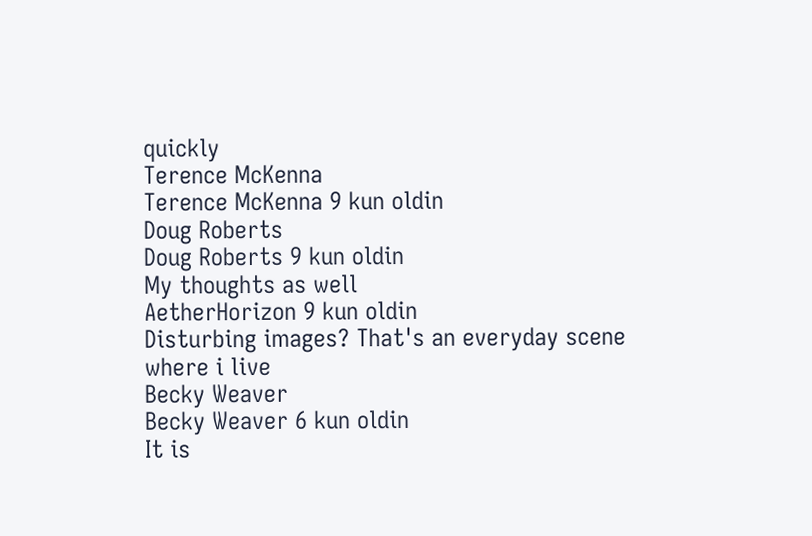quickly
Terence McKenna
Terence McKenna 9 kun oldin
Doug Roberts
Doug Roberts 9 kun oldin
My thoughts as well
AetherHorizon 9 kun oldin
Disturbing images? That's an everyday scene where i live
Becky Weaver
Becky Weaver 6 kun oldin
It is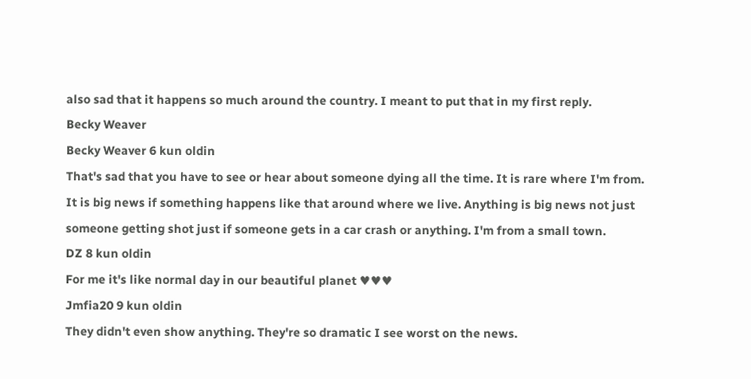also sad that it happens so much around the country. I meant to put that in my first reply.
Becky Weaver
Becky Weaver 6 kun oldin
That's sad that you have to see or hear about someone dying all the time. It is rare where I'm from. It is big news if something happens like that around where we live. Anything is big news not just someone getting shot just if someone gets in a car crash or anything. I'm from a small town.
DZ 8 kun oldin
For me it's like normal day in our beautiful planet ♥♥♥
Jmfia20 9 kun oldin
They didn't even show anything. They're so dramatic I see worst on the news.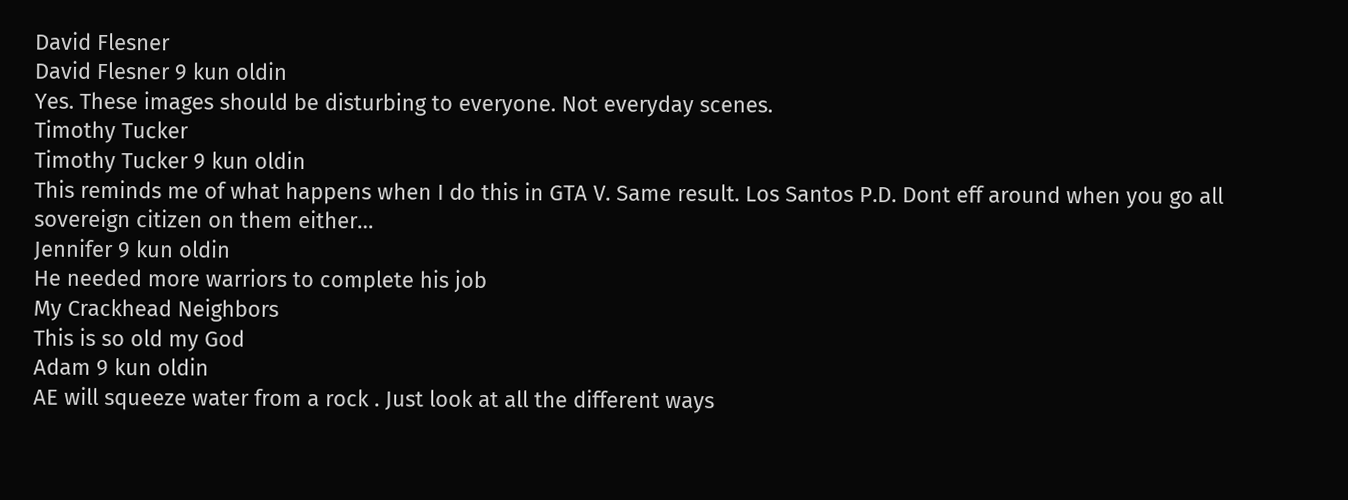David Flesner
David Flesner 9 kun oldin
Yes. These images should be disturbing to everyone. Not everyday scenes.
Timothy Tucker
Timothy Tucker 9 kun oldin
This reminds me of what happens when I do this in GTA V. Same result. Los Santos P.D. Dont eff around when you go all sovereign citizen on them either…
Jennifer 9 kun oldin
He needed more warriors to complete his job
My Crackhead Neighbors
This is so old my God
Adam 9 kun oldin
AE will squeeze water from a rock . Just look at all the different ways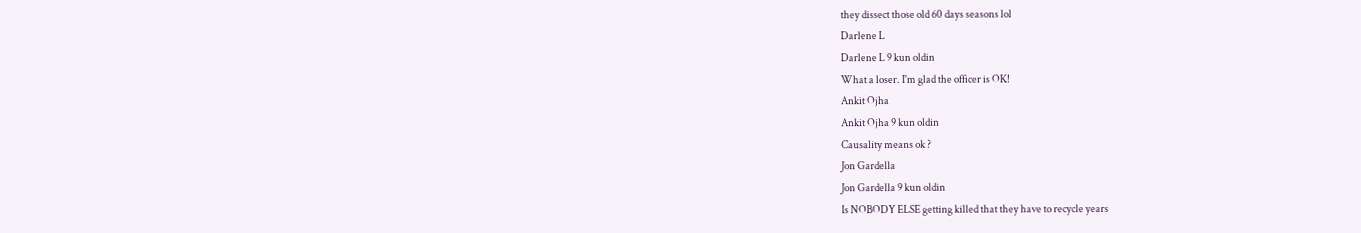they dissect those old 60 days seasons lol
Darlene L
Darlene L 9 kun oldin
What a loser. I'm glad the officer is OK!
Ankit Ojha
Ankit Ojha 9 kun oldin
Causality means ok ?
Jon Gardella
Jon Gardella 9 kun oldin
Is NOBODY ELSE getting killed that they have to recycle years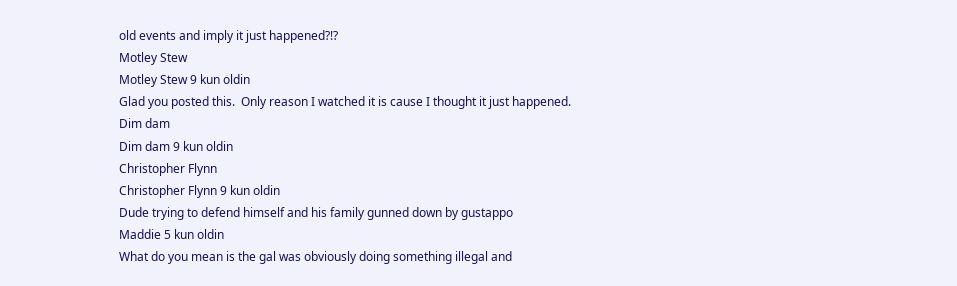old events and imply it just happened?!?
Motley Stew
Motley Stew 9 kun oldin
Glad you posted this.  Only reason I watched it is cause I thought it just happened.
Dim dam
Dim dam 9 kun oldin
Christopher Flynn
Christopher Flynn 9 kun oldin
Dude trying to defend himself and his family gunned down by gustappo
Maddie 5 kun oldin
What do you mean is the gal was obviously doing something illegal and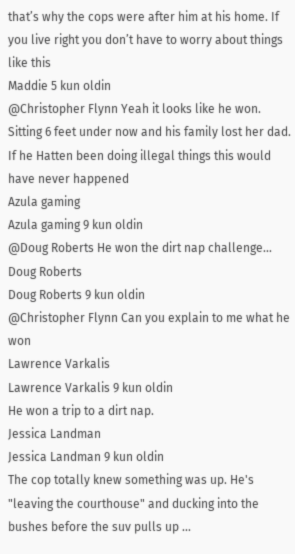that’s why the cops were after him at his home. If you live right you don’t have to worry about things like this
Maddie 5 kun oldin
@Christopher Flynn Yeah it looks like he won. Sitting 6 feet under now and his family lost her dad. If he Hatten been doing illegal things this would have never happened
Azula gaming
Azula gaming 9 kun oldin
@Doug Roberts He won the dirt nap challenge...
Doug Roberts
Doug Roberts 9 kun oldin
@Christopher Flynn Can you explain to me what he won
Lawrence Varkalis
Lawrence Varkalis 9 kun oldin
He won a trip to a dirt nap.
Jessica Landman
Jessica Landman 9 kun oldin
The cop totally knew something was up. He's "leaving the courthouse" and ducking into the bushes before the suv pulls up ...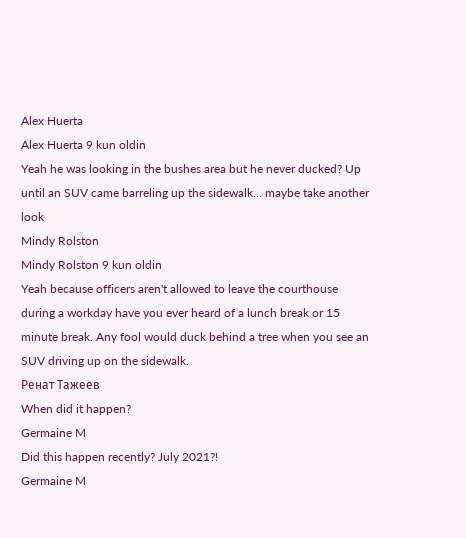Alex Huerta
Alex Huerta 9 kun oldin
Yeah he was looking in the bushes area but he never ducked? Up until an SUV came barreling up the sidewalk... maybe take another look
Mindy Rolston
Mindy Rolston 9 kun oldin
Yeah because officers aren't allowed to leave the courthouse during a workday have you ever heard of a lunch break or 15 minute break. Any fool would duck behind a tree when you see an SUV driving up on the sidewalk.
Ренат Тажеев
When did it happen?
Germaine M
Did this happen recently? July 2021?!
Germaine M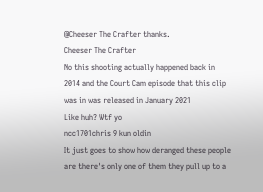@Cheeser The Crafter thanks.
Cheeser The Crafter
No this shooting actually happened back in 2014 and the Court Cam episode that this clip was in was released in January 2021
Like huh? Wtf yo
ncc1701chris 9 kun oldin
It just goes to show how deranged these people are there's only one of them they pull up to a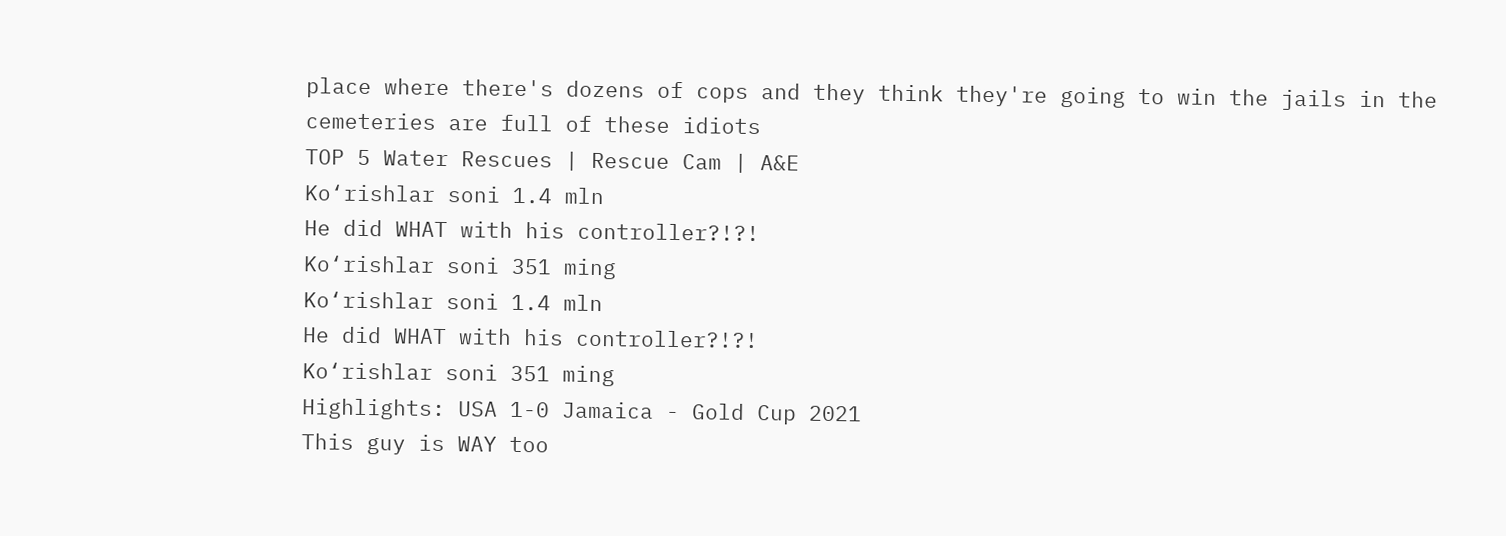place where there's dozens of cops and they think they're going to win the jails in the cemeteries are full of these idiots
TOP 5 Water Rescues | Rescue Cam | A&E
Ko‘rishlar soni 1.4 mln
He did WHAT with his controller?!?!
Ko‘rishlar soni 351 ming
Ko‘rishlar soni 1.4 mln
He did WHAT with his controller?!?!
Ko‘rishlar soni 351 ming
Highlights: USA 1-0 Jamaica - Gold Cup 2021
This guy is WAY too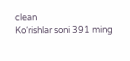clean
Ko‘rishlar soni 391 ming